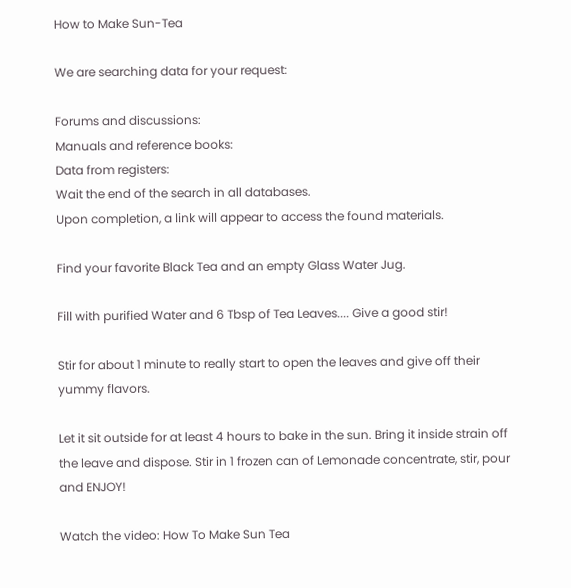How to Make Sun-Tea

We are searching data for your request:

Forums and discussions:
Manuals and reference books:
Data from registers:
Wait the end of the search in all databases.
Upon completion, a link will appear to access the found materials.

Find your favorite Black Tea and an empty Glass Water Jug.

Fill with purified Water and 6 Tbsp of Tea Leaves.... Give a good stir!

Stir for about 1 minute to really start to open the leaves and give off their yummy flavors.

Let it sit outside for at least 4 hours to bake in the sun. Bring it inside strain off the leave and dispose. Stir in 1 frozen can of Lemonade concentrate, stir, pour and ENJOY!

Watch the video: How To Make Sun Tea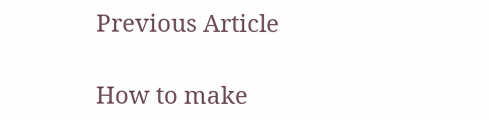Previous Article

How to make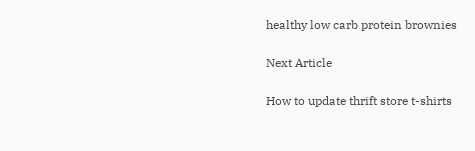healthy low carb protein brownies

Next Article

How to update thrift store t-shirts